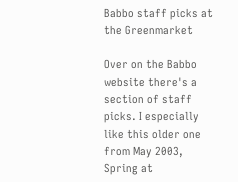Babbo staff picks at the Greenmarket

Over on the Babbo website there's a section of staff picks. I especially like this older one from May 2003, Spring at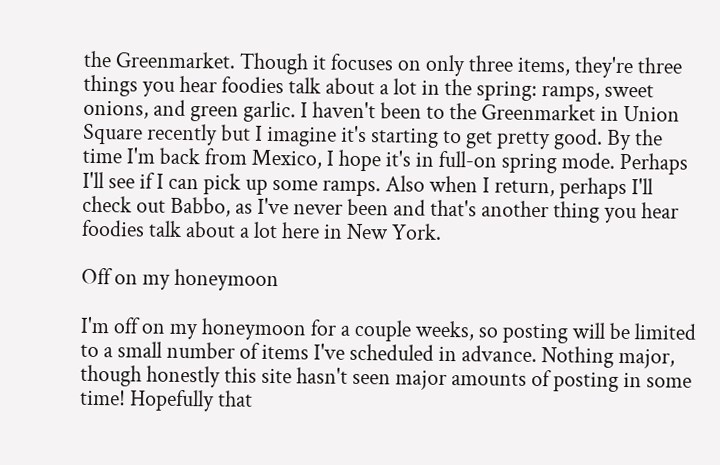the Greenmarket. Though it focuses on only three items, they're three things you hear foodies talk about a lot in the spring: ramps, sweet onions, and green garlic. I haven't been to the Greenmarket in Union Square recently but I imagine it's starting to get pretty good. By the time I'm back from Mexico, I hope it's in full-on spring mode. Perhaps I'll see if I can pick up some ramps. Also when I return, perhaps I'll check out Babbo, as I've never been and that's another thing you hear foodies talk about a lot here in New York.

Off on my honeymoon

I'm off on my honeymoon for a couple weeks, so posting will be limited to a small number of items I've scheduled in advance. Nothing major, though honestly this site hasn't seen major amounts of posting in some time! Hopefully that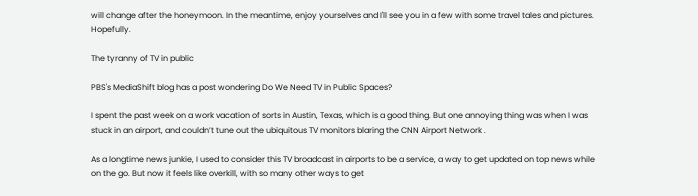will change after the honeymoon. In the meantime, enjoy yourselves and I'll see you in a few with some travel tales and pictures. Hopefully.

The tyranny of TV in public

PBS's MediaShift blog has a post wondering Do We Need TV in Public Spaces?

I spent the past week on a work vacation of sorts in Austin, Texas, which is a good thing. But one annoying thing was when I was stuck in an airport, and couldn’t tune out the ubiquitous TV monitors blaring the CNN Airport Network .

As a longtime news junkie, I used to consider this TV broadcast in airports to be a service, a way to get updated on top news while on the go. But now it feels like overkill, with so many other ways to get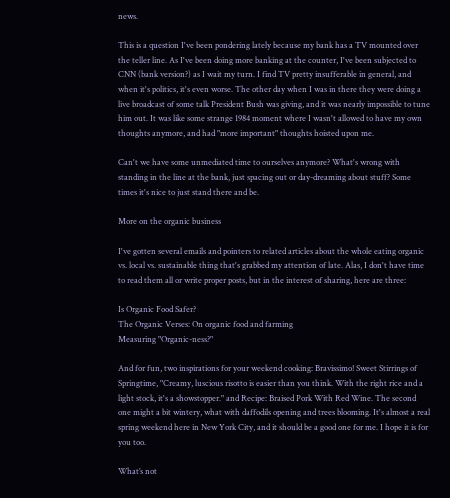news.

This is a question I've been pondering lately because my bank has a TV mounted over the teller line. As I've been doing more banking at the counter, I've been subjected to CNN (bank version?) as I wait my turn. I find TV pretty insufferable in general, and when it's politics, it's even worse. The other day when I was in there they were doing a live broadcast of some talk President Bush was giving, and it was nearly impossible to tune him out. It was like some strange 1984 moment where I wasn't allowed to have my own thoughts anymore, and had "more important" thoughts hoisted upon me.

Can't we have some unmediated time to ourselves anymore? What's wrong with standing in the line at the bank, just spacing out or day-dreaming about stuff? Some times it's nice to just stand there and be.

More on the organic business

I've gotten several emails and pointers to related articles about the whole eating organic vs. local vs. sustainable thing that's grabbed my attention of late. Alas, I don't have time to read them all or write proper posts, but in the interest of sharing, here are three:

Is Organic Food Safer?
The Organic Verses: On organic food and farming
Measuring "Organic-ness?"

And for fun, two inspirations for your weekend cooking: Bravissimo! Sweet Stirrings of Springtime, "Creamy, luscious risotto is easier than you think. With the right rice and a light stock, it's a showstopper." and Recipe: Braised Pork With Red Wine. The second one might a bit wintery, what with daffodils opening and trees blooming. It's almost a real spring weekend here in New York City, and it should be a good one for me. I hope it is for you too.

What’s not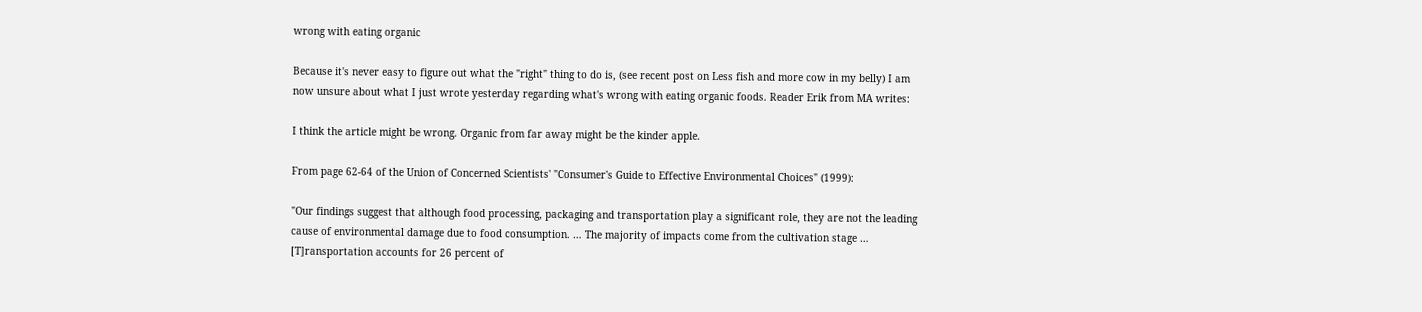wrong with eating organic

Because it's never easy to figure out what the "right" thing to do is, (see recent post on Less fish and more cow in my belly) I am now unsure about what I just wrote yesterday regarding what's wrong with eating organic foods. Reader Erik from MA writes:

I think the article might be wrong. Organic from far away might be the kinder apple.

From page 62-64 of the Union of Concerned Scientists' "Consumer's Guide to Effective Environmental Choices" (1999):

"Our findings suggest that although food processing, packaging and transportation play a significant role, they are not the leading cause of environmental damage due to food consumption. … The majority of impacts come from the cultivation stage … [T]ransportation accounts for 26 percent of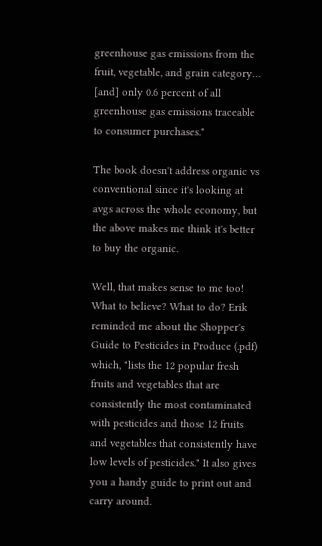greenhouse gas emissions from the fruit, vegetable, and grain category… [and] only 0.6 percent of all greenhouse gas emissions traceable to consumer purchases."

The book doesn't address organic vs conventional since it's looking at avgs across the whole economy, but the above makes me think it's better to buy the organic.

Well, that makes sense to me too! What to believe? What to do? Erik reminded me about the Shopper's Guide to Pesticides in Produce (.pdf) which, "lists the 12 popular fresh fruits and vegetables that are consistently the most contaminated with pesticides and those 12 fruits and vegetables that consistently have low levels of pesticides." It also gives you a handy guide to print out and carry around.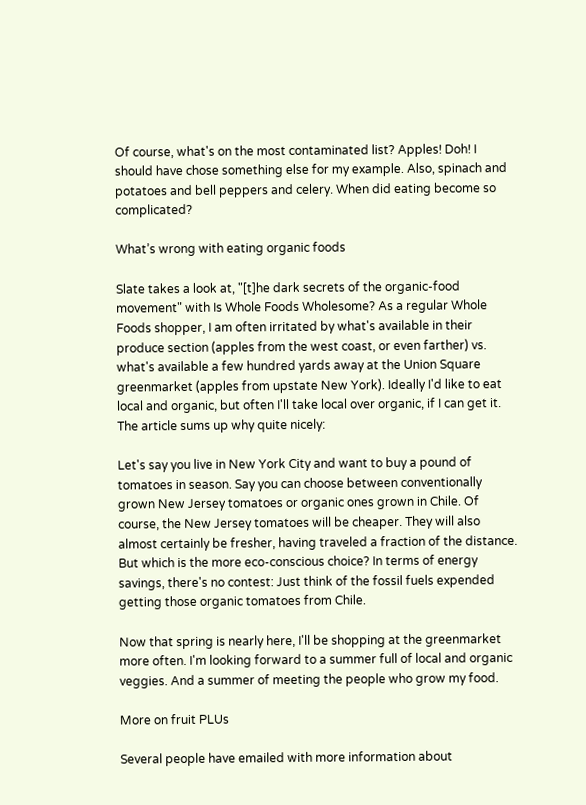Of course, what's on the most contaminated list? Apples! Doh! I should have chose something else for my example. Also, spinach and potatoes and bell peppers and celery. When did eating become so complicated?

What’s wrong with eating organic foods

Slate takes a look at, "[t]he dark secrets of the organic-food movement" with Is Whole Foods Wholesome? As a regular Whole Foods shopper, I am often irritated by what's available in their produce section (apples from the west coast, or even farther) vs. what's available a few hundred yards away at the Union Square greenmarket (apples from upstate New York). Ideally I'd like to eat local and organic, but often I'll take local over organic, if I can get it. The article sums up why quite nicely:

Let's say you live in New York City and want to buy a pound of tomatoes in season. Say you can choose between conventionally grown New Jersey tomatoes or organic ones grown in Chile. Of course, the New Jersey tomatoes will be cheaper. They will also almost certainly be fresher, having traveled a fraction of the distance. But which is the more eco-conscious choice? In terms of energy savings, there's no contest: Just think of the fossil fuels expended getting those organic tomatoes from Chile.

Now that spring is nearly here, I'll be shopping at the greenmarket more often. I'm looking forward to a summer full of local and organic veggies. And a summer of meeting the people who grow my food.

More on fruit PLUs

Several people have emailed with more information about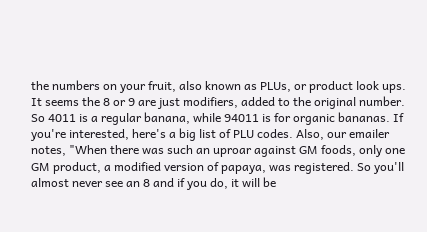the numbers on your fruit, also known as PLUs, or product look ups. It seems the 8 or 9 are just modifiers, added to the original number. So 4011 is a regular banana, while 94011 is for organic bananas. If you're interested, here's a big list of PLU codes. Also, our emailer notes, "When there was such an uproar against GM foods, only one GM product, a modified version of papaya, was registered. So you'll almost never see an 8 and if you do, it will be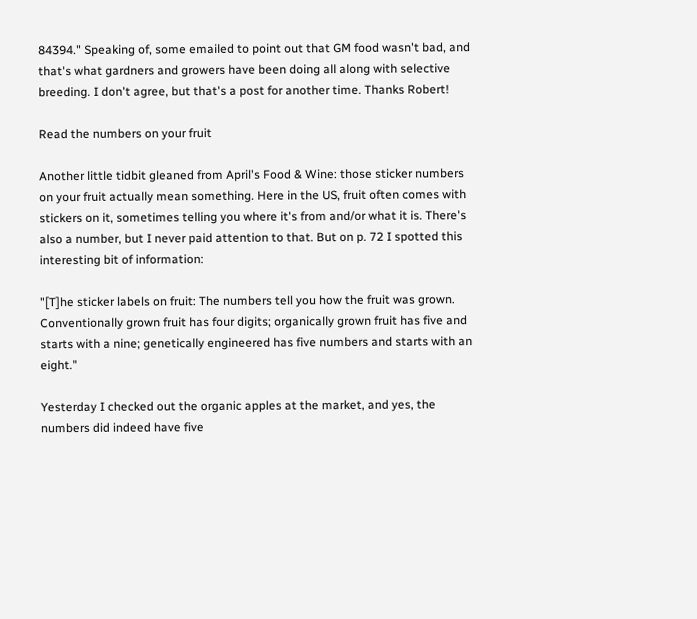84394." Speaking of, some emailed to point out that GM food wasn't bad, and that's what gardners and growers have been doing all along with selective breeding. I don't agree, but that's a post for another time. Thanks Robert!

Read the numbers on your fruit

Another little tidbit gleaned from April's Food & Wine: those sticker numbers on your fruit actually mean something. Here in the US, fruit often comes with stickers on it, sometimes telling you where it's from and/or what it is. There's also a number, but I never paid attention to that. But on p. 72 I spotted this interesting bit of information:

"[T]he sticker labels on fruit: The numbers tell you how the fruit was grown. Conventionally grown fruit has four digits; organically grown fruit has five and starts with a nine; genetically engineered has five numbers and starts with an eight."

Yesterday I checked out the organic apples at the market, and yes, the numbers did indeed have five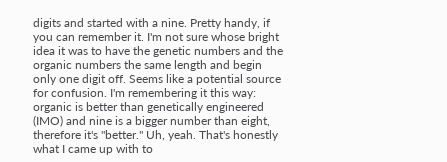digits and started with a nine. Pretty handy, if you can remember it. I'm not sure whose bright idea it was to have the genetic numbers and the organic numbers the same length and begin only one digit off. Seems like a potential source for confusion. I'm remembering it this way: organic is better than genetically engineered (IMO) and nine is a bigger number than eight, therefore it's "better." Uh, yeah. That's honestly what I came up with to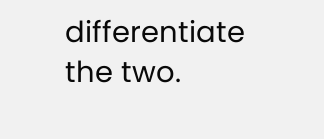differentiate the two.